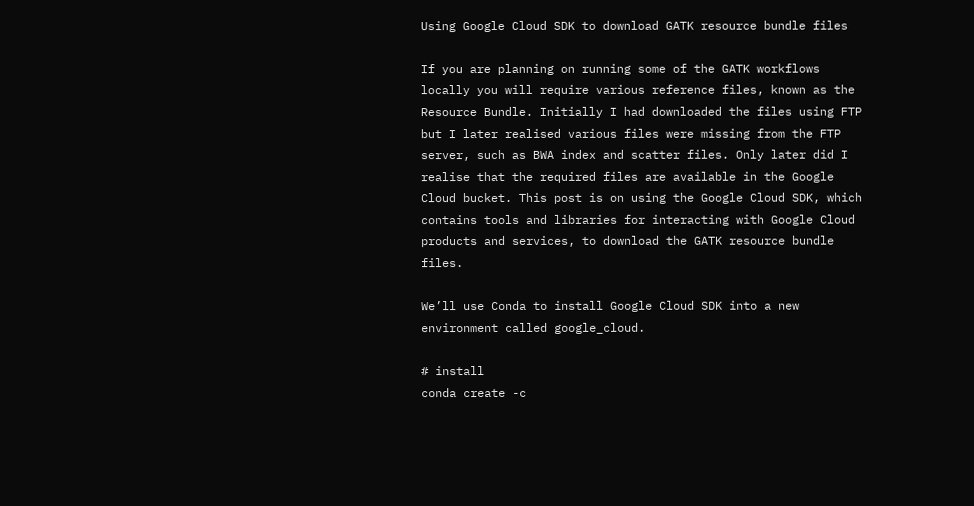Using Google Cloud SDK to download GATK resource bundle files

If you are planning on running some of the GATK workflows locally you will require various reference files, known as the Resource Bundle. Initially I had downloaded the files using FTP but I later realised various files were missing from the FTP server, such as BWA index and scatter files. Only later did I realise that the required files are available in the Google Cloud bucket. This post is on using the Google Cloud SDK, which contains tools and libraries for interacting with Google Cloud products and services, to download the GATK resource bundle files.

We’ll use Conda to install Google Cloud SDK into a new environment called google_cloud.

# install
conda create -c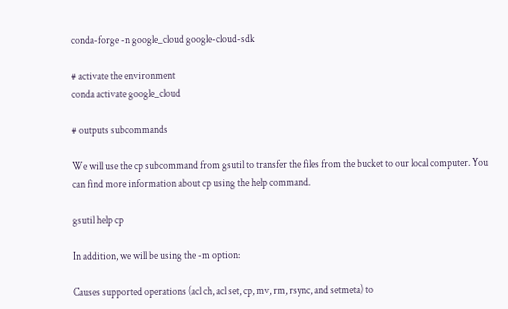conda-forge -n google_cloud google-cloud-sdk

# activate the environment
conda activate google_cloud

# outputs subcommands

We will use the cp subcommand from gsutil to transfer the files from the bucket to our local computer. You can find more information about cp using the help command.

gsutil help cp

In addition, we will be using the -m option:

Causes supported operations (acl ch, acl set, cp, mv, rm, rsync, and setmeta) to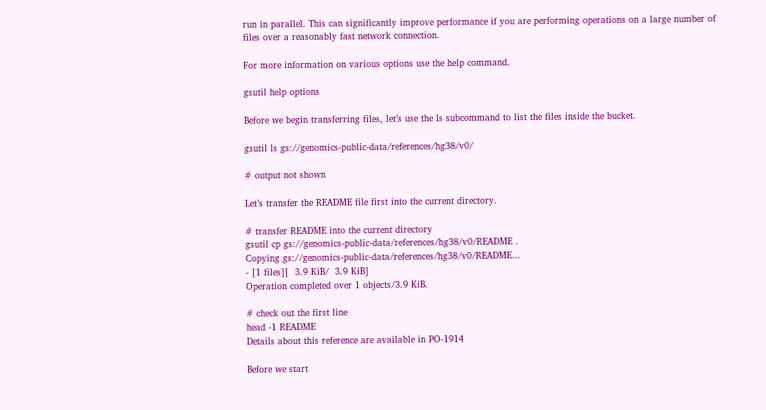run in parallel. This can significantly improve performance if you are performing operations on a large number of files over a reasonably fast network connection.

For more information on various options use the help command.

gsutil help options

Before we begin transferring files, let’s use the ls subcommand to list the files inside the bucket.

gsutil ls gs://genomics-public-data/references/hg38/v0/

# output not shown

Let’s transfer the README file first into the current directory.

# transfer README into the current directory
gsutil cp gs://genomics-public-data/references/hg38/v0/README .
Copying gs://genomics-public-data/references/hg38/v0/README...
- [1 files][  3.9 KiB/  3.9 KiB]
Operation completed over 1 objects/3.9 KiB.

# check out the first line
head -1 README
Details about this reference are available in PO-1914

Before we start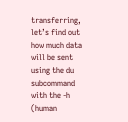transferring, let’s find out how much data will be sent using the du subcommand with the -h (human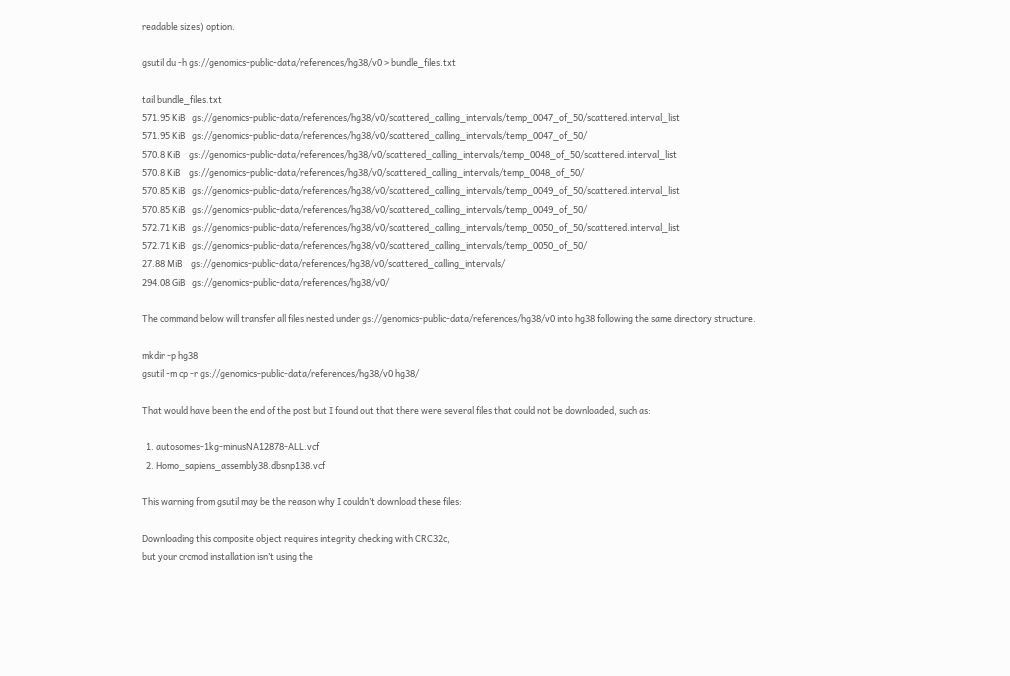readable sizes) option.

gsutil du -h gs://genomics-public-data/references/hg38/v0 > bundle_files.txt

tail bundle_files.txt
571.95 KiB   gs://genomics-public-data/references/hg38/v0/scattered_calling_intervals/temp_0047_of_50/scattered.interval_list
571.95 KiB   gs://genomics-public-data/references/hg38/v0/scattered_calling_intervals/temp_0047_of_50/
570.8 KiB    gs://genomics-public-data/references/hg38/v0/scattered_calling_intervals/temp_0048_of_50/scattered.interval_list
570.8 KiB    gs://genomics-public-data/references/hg38/v0/scattered_calling_intervals/temp_0048_of_50/
570.85 KiB   gs://genomics-public-data/references/hg38/v0/scattered_calling_intervals/temp_0049_of_50/scattered.interval_list
570.85 KiB   gs://genomics-public-data/references/hg38/v0/scattered_calling_intervals/temp_0049_of_50/
572.71 KiB   gs://genomics-public-data/references/hg38/v0/scattered_calling_intervals/temp_0050_of_50/scattered.interval_list
572.71 KiB   gs://genomics-public-data/references/hg38/v0/scattered_calling_intervals/temp_0050_of_50/
27.88 MiB    gs://genomics-public-data/references/hg38/v0/scattered_calling_intervals/
294.08 GiB   gs://genomics-public-data/references/hg38/v0/

The command below will transfer all files nested under gs://genomics-public-data/references/hg38/v0 into hg38 following the same directory structure.

mkdir -p hg38
gsutil -m cp -r gs://genomics-public-data/references/hg38/v0 hg38/

That would have been the end of the post but I found out that there were several files that could not be downloaded, such as:

  1. autosomes-1kg-minusNA12878-ALL.vcf
  2. Homo_sapiens_assembly38.dbsnp138.vcf

This warning from gsutil may be the reason why I couldn’t download these files:

Downloading this composite object requires integrity checking with CRC32c,
but your crcmod installation isn’t using the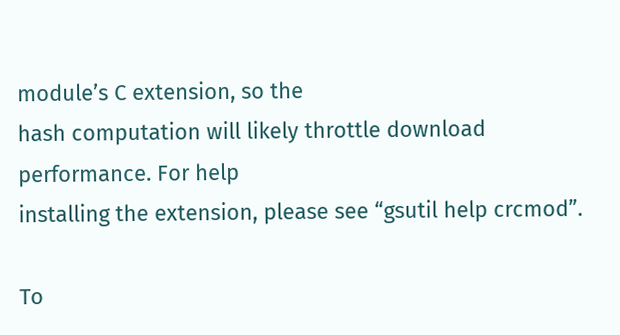module’s C extension, so the
hash computation will likely throttle download performance. For help
installing the extension, please see “gsutil help crcmod”.

To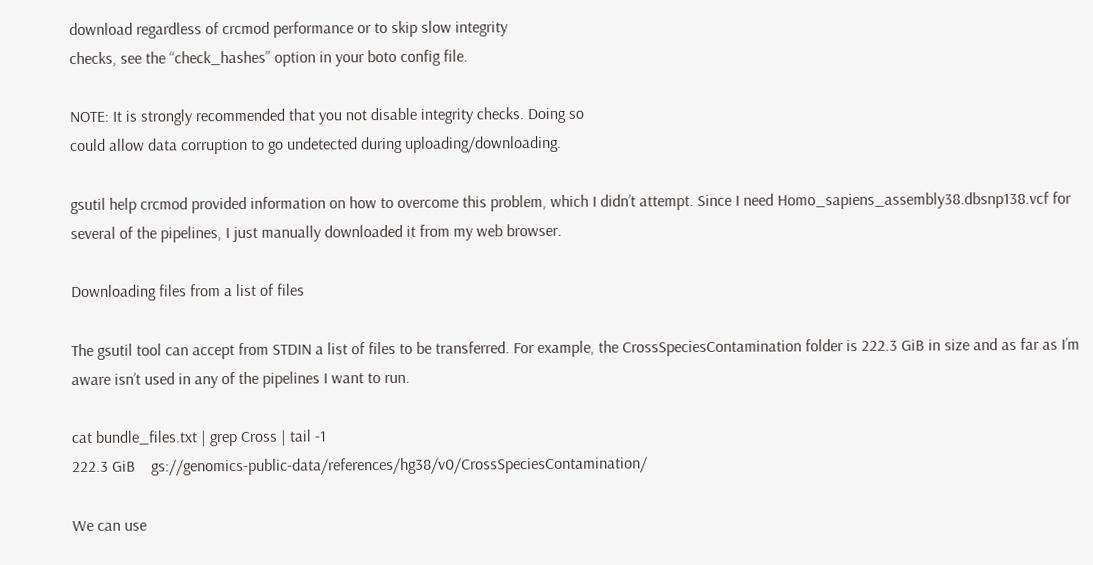download regardless of crcmod performance or to skip slow integrity
checks, see the “check_hashes” option in your boto config file.

NOTE: It is strongly recommended that you not disable integrity checks. Doing so
could allow data corruption to go undetected during uploading/downloading.

gsutil help crcmod provided information on how to overcome this problem, which I didn’t attempt. Since I need Homo_sapiens_assembly38.dbsnp138.vcf for several of the pipelines, I just manually downloaded it from my web browser.

Downloading files from a list of files

The gsutil tool can accept from STDIN a list of files to be transferred. For example, the CrossSpeciesContamination folder is 222.3 GiB in size and as far as I’m aware isn’t used in any of the pipelines I want to run.

cat bundle_files.txt | grep Cross | tail -1
222.3 GiB    gs://genomics-public-data/references/hg38/v0/CrossSpeciesContamination/

We can use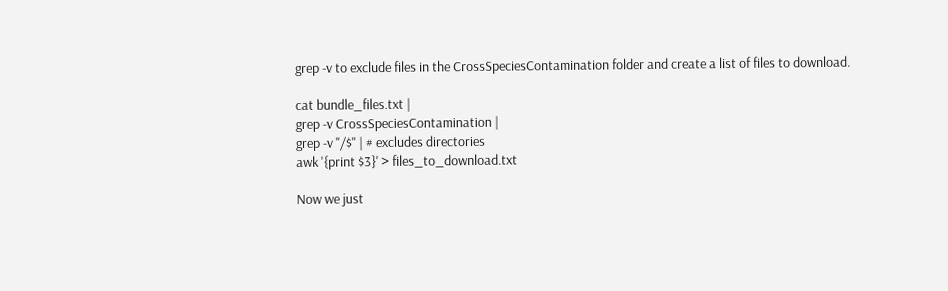grep -v to exclude files in the CrossSpeciesContamination folder and create a list of files to download.

cat bundle_files.txt |
grep -v CrossSpeciesContamination |
grep -v "/$" | # excludes directories
awk '{print $3}' > files_to_download.txt

Now we just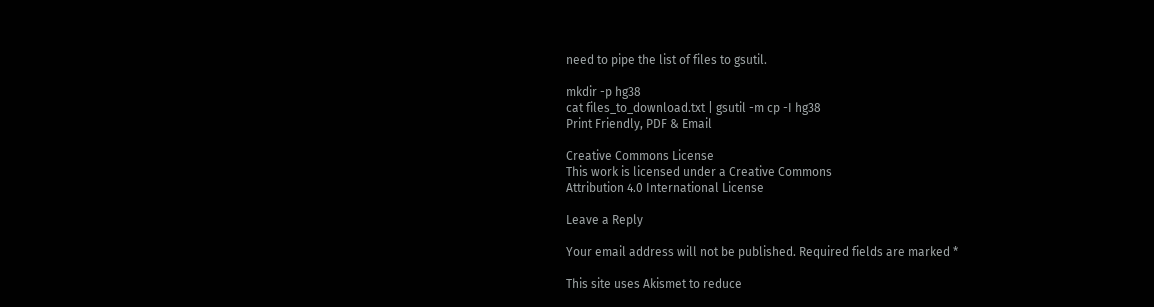need to pipe the list of files to gsutil.

mkdir -p hg38
cat files_to_download.txt | gsutil -m cp -I hg38
Print Friendly, PDF & Email

Creative Commons License
This work is licensed under a Creative Commons
Attribution 4.0 International License

Leave a Reply

Your email address will not be published. Required fields are marked *

This site uses Akismet to reduce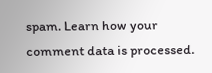spam. Learn how your comment data is processed.